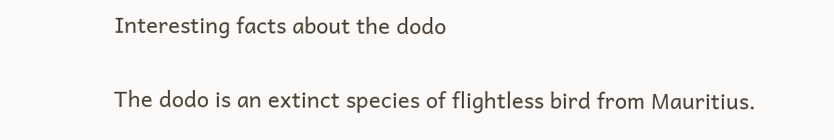Interesting facts about the dodo

The dodo is an extinct species of flightless bird from Mauritius.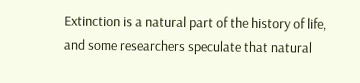Extinction is a natural part of the history of life, and some researchers speculate that natural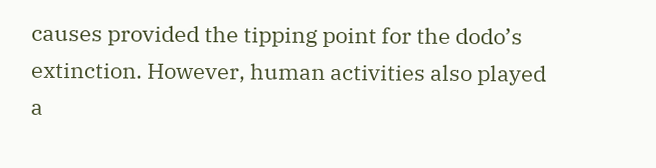causes provided the tipping point for the dodo’s extinction. However, human activities also played a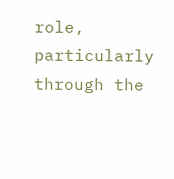role, particularly through the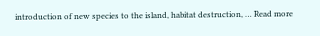introduction of new species to the island, habitat destruction, … Read more